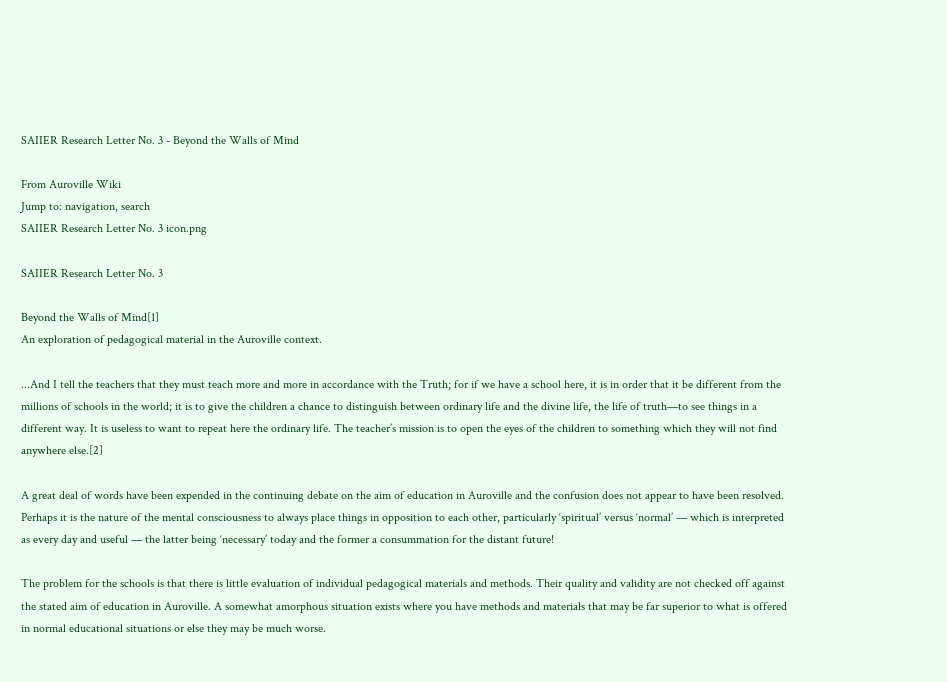SAIIER Research Letter No. 3 - Beyond the Walls of Mind

From Auroville Wiki
Jump to: navigation, search
SAIIER Research Letter No. 3 icon.png

SAIIER Research Letter No. 3

Beyond the Walls of Mind[1]
An exploration of pedagogical material in the Auroville context.

...And I tell the teachers that they must teach more and more in accordance with the Truth; for if we have a school here, it is in order that it be different from the millions of schools in the world; it is to give the children a chance to distinguish between ordinary life and the divine life, the life of truth—to see things in a different way. It is useless to want to repeat here the ordinary life. The teacher’s mission is to open the eyes of the children to something which they will not find anywhere else.[2]

A great deal of words have been expended in the continuing debate on the aim of education in Auroville and the confusion does not appear to have been resolved. Perhaps it is the nature of the mental consciousness to always place things in opposition to each other, particularly ‘spiritual’ versus ‘normal’ — which is interpreted as every day and useful — the latter being ‘necessary’ today and the former a consummation for the distant future!

The problem for the schools is that there is little evaluation of individual pedagogical materials and methods. Their quality and validity are not checked off against the stated aim of education in Auroville. A somewhat amorphous situation exists where you have methods and materials that may be far superior to what is offered in normal educational situations or else they may be much worse.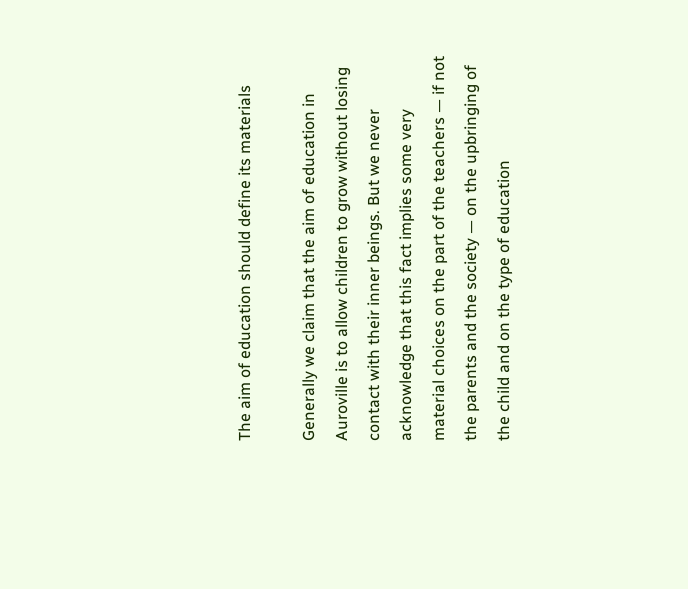The aim of education should define its materials

Generally we claim that the aim of education in Auroville is to allow children to grow without losing contact with their inner beings. But we never acknowledge that this fact implies some very material choices on the part of the teachers — if not the parents and the society — on the upbringing of the child and on the type of education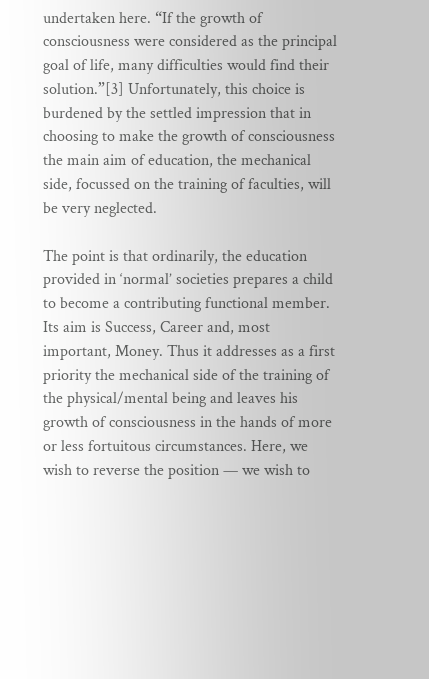undertaken here. “If the growth of consciousness were considered as the principal goal of life, many difficulties would find their solution.”[3] Unfortunately, this choice is burdened by the settled impression that in choosing to make the growth of consciousness the main aim of education, the mechanical side, focussed on the training of faculties, will be very neglected.

The point is that ordinarily, the education provided in ‘normal’ societies prepares a child to become a contributing functional member. Its aim is Success, Career and, most important, Money. Thus it addresses as a first priority the mechanical side of the training of the physical/mental being and leaves his growth of consciousness in the hands of more or less fortuitous circumstances. Here, we wish to reverse the position — we wish to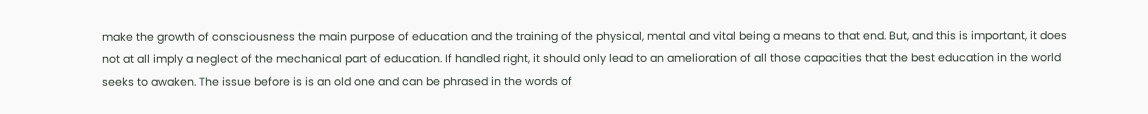make the growth of consciousness the main purpose of education and the training of the physical, mental and vital being a means to that end. But, and this is important, it does not at all imply a neglect of the mechanical part of education. If handled right, it should only lead to an amelioration of all those capacities that the best education in the world seeks to awaken. The issue before is is an old one and can be phrased in the words of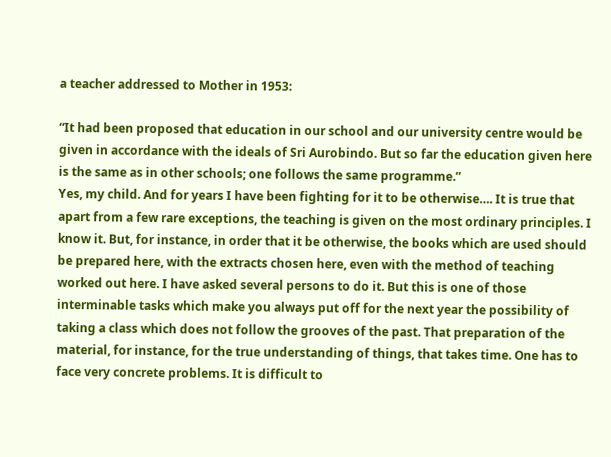a teacher addressed to Mother in 1953:

“It had been proposed that education in our school and our university centre would be given in accordance with the ideals of Sri Aurobindo. But so far the education given here is the same as in other schools; one follows the same programme.”
Yes, my child. And for years I have been fighting for it to be otherwise…. It is true that apart from a few rare exceptions, the teaching is given on the most ordinary principles. I know it. But, for instance, in order that it be otherwise, the books which are used should be prepared here, with the extracts chosen here, even with the method of teaching worked out here. I have asked several persons to do it. But this is one of those interminable tasks which make you always put off for the next year the possibility of taking a class which does not follow the grooves of the past. That preparation of the material, for instance, for the true understanding of things, that takes time. One has to face very concrete problems. It is difficult to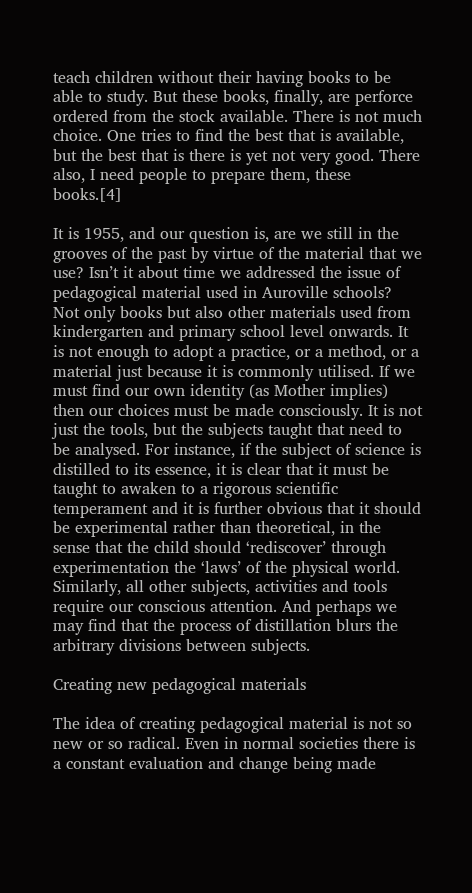teach children without their having books to be able to study. But these books, finally, are perforce ordered from the stock available. There is not much choice. One tries to find the best that is available, but the best that is there is yet not very good. There also, I need people to prepare them, these books.[4]

It is 1955, and our question is, are we still in the grooves of the past by virtue of the material that we use? Isn’t it about time we addressed the issue of pedagogical material used in Auroville schools? Not only books but also other materials used from kindergarten and primary school level onwards. It is not enough to adopt a practice, or a method, or a material just because it is commonly utilised. If we must find our own identity (as Mother implies) then our choices must be made consciously. It is not just the tools, but the subjects taught that need to be analysed. For instance, if the subject of science is distilled to its essence, it is clear that it must be taught to awaken to a rigorous scientific temperament and it is further obvious that it should be experimental rather than theoretical, in the sense that the child should ‘rediscover’ through experimentation the ‘laws’ of the physical world. Similarly, all other subjects, activities and tools require our conscious attention. And perhaps we may find that the process of distillation blurs the arbitrary divisions between subjects.

Creating new pedagogical materials

The idea of creating pedagogical material is not so new or so radical. Even in normal societies there is a constant evaluation and change being made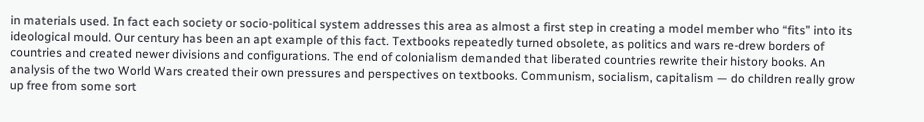in materials used. In fact each society or socio-political system addresses this area as almost a first step in creating a model member who “fits” into its ideological mould. Our century has been an apt example of this fact. Textbooks repeatedly turned obsolete, as politics and wars re-drew borders of countries and created newer divisions and configurations. The end of colonialism demanded that liberated countries rewrite their history books. An analysis of the two World Wars created their own pressures and perspectives on textbooks. Communism, socialism, capitalism — do children really grow up free from some sort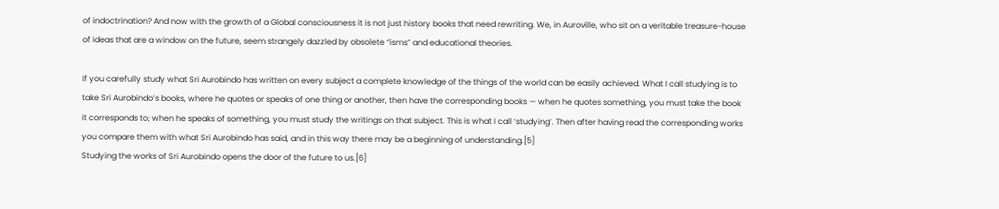of indoctrination? And now with the growth of a Global consciousness it is not just history books that need rewriting. We, in Auroville, who sit on a veritable treasure-house of ideas that are a window on the future, seem strangely dazzled by obsolete “isms” and educational theories.

If you carefully study what Sri Aurobindo has written on every subject a complete knowledge of the things of the world can be easily achieved. What I call studying is to take Sri Aurobindo’s books, where he quotes or speaks of one thing or another, then have the corresponding books — when he quotes something, you must take the book it corresponds to; when he speaks of something, you must study the writings on that subject. This is what I call ‘studying’. Then after having read the corresponding works you compare them with what Sri Aurobindo has said, and in this way there may be a beginning of understanding.[5]
Studying the works of Sri Aurobindo opens the door of the future to us.[6]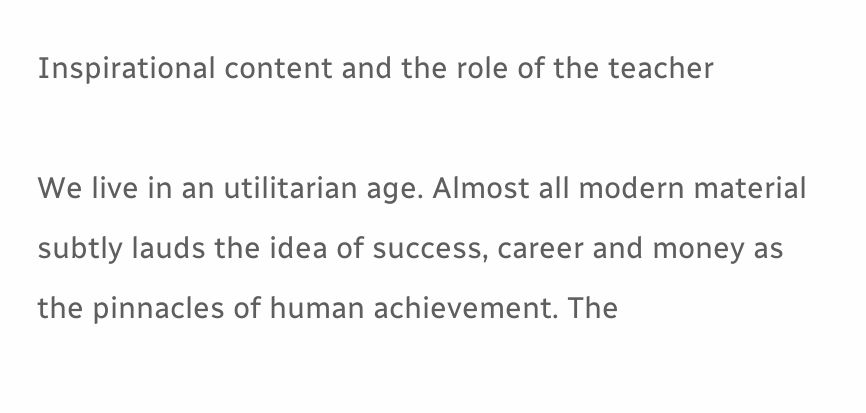Inspirational content and the role of the teacher

We live in an utilitarian age. Almost all modern material subtly lauds the idea of success, career and money as the pinnacles of human achievement. The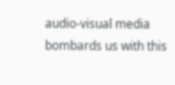audio-visual media bombards us with this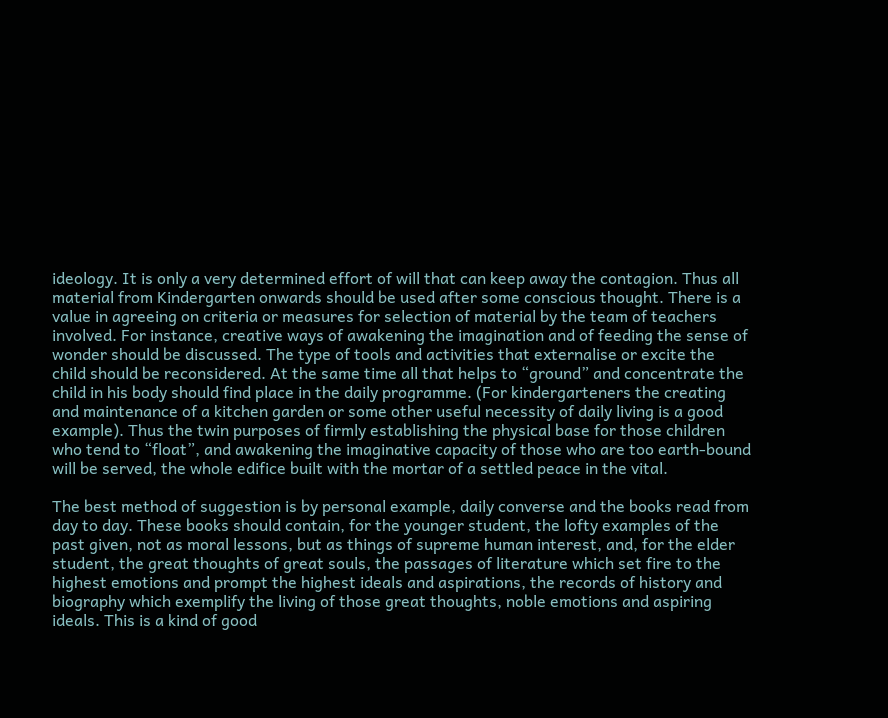ideology. It is only a very determined effort of will that can keep away the contagion. Thus all material from Kindergarten onwards should be used after some conscious thought. There is a value in agreeing on criteria or measures for selection of material by the team of teachers involved. For instance, creative ways of awakening the imagination and of feeding the sense of wonder should be discussed. The type of tools and activities that externalise or excite the child should be reconsidered. At the same time all that helps to “ground” and concentrate the child in his body should find place in the daily programme. (For kindergarteners the creating and maintenance of a kitchen garden or some other useful necessity of daily living is a good example). Thus the twin purposes of firmly establishing the physical base for those children who tend to “float”, and awakening the imaginative capacity of those who are too earth-bound will be served, the whole edifice built with the mortar of a settled peace in the vital.

The best method of suggestion is by personal example, daily converse and the books read from day to day. These books should contain, for the younger student, the lofty examples of the past given, not as moral lessons, but as things of supreme human interest, and, for the elder student, the great thoughts of great souls, the passages of literature which set fire to the highest emotions and prompt the highest ideals and aspirations, the records of history and biography which exemplify the living of those great thoughts, noble emotions and aspiring ideals. This is a kind of good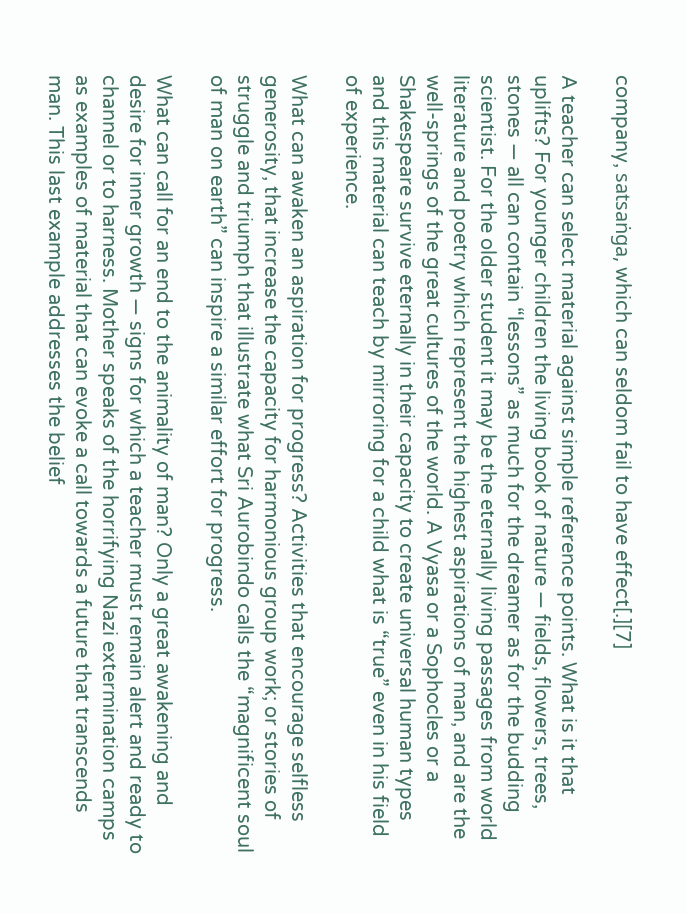company, satsaṅga, which can seldom fail to have effect[.][7]

A teacher can select material against simple reference points. What is it that uplifts? For younger children the living book of nature — fields, flowers, trees, stones — all can contain “lessons” as much for the dreamer as for the budding scientist. For the older student it may be the eternally living passages from world literature and poetry which represent the highest aspirations of man, and are the well-springs of the great cultures of the world. A Vyasa or a Sophocles or a Shakespeare survive eternally in their capacity to create universal human types and this material can teach by mirroring for a child what is “true” even in his field of experience.

What can awaken an aspiration for progress? Activities that encourage selfless generosity, that increase the capacity for harmonious group work; or stories of struggle and triumph that illustrate what Sri Aurobindo calls the “magnificent soul of man on earth” can inspire a similar effort for progress.

What can call for an end to the animality of man? Only a great awakening and desire for inner growth — signs for which a teacher must remain alert and ready to channel or to harness. Mother speaks of the horrifying Nazi extermination camps as examples of material that can evoke a call towards a future that transcends man. This last example addresses the belief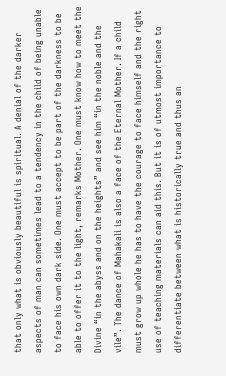that only what is obviously beautiful is spiritual. A denial of the darker aspects of man can sometimes lead to a tendency in the child of being unable to face his own dark side. One must accept to be part of the darkness to be able to offer it to the light, remarks Mother. One must know how to meet the Divine “in the abyss and on the heights” and see him “in the noble and the vile”. The dance of Mahakali is also a face of the Eternal Mother. If a child must grow up whole he has to have the courage to face himself and the right use of teaching materials can aid this. But it is of utmost importance to differentiate between what is historically true and thus an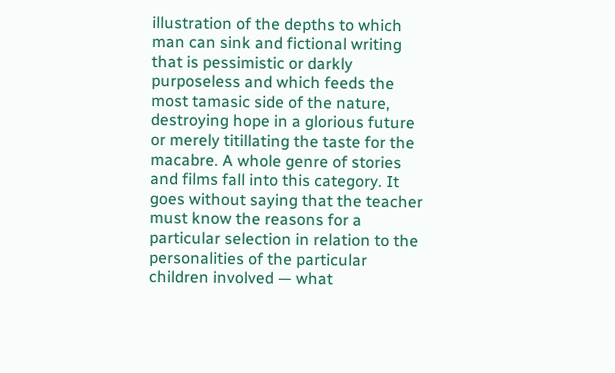illustration of the depths to which man can sink and fictional writing that is pessimistic or darkly purposeless and which feeds the most tamasic side of the nature, destroying hope in a glorious future or merely titillating the taste for the macabre. A whole genre of stories and films fall into this category. It goes without saying that the teacher must know the reasons for a particular selection in relation to the personalities of the particular children involved — what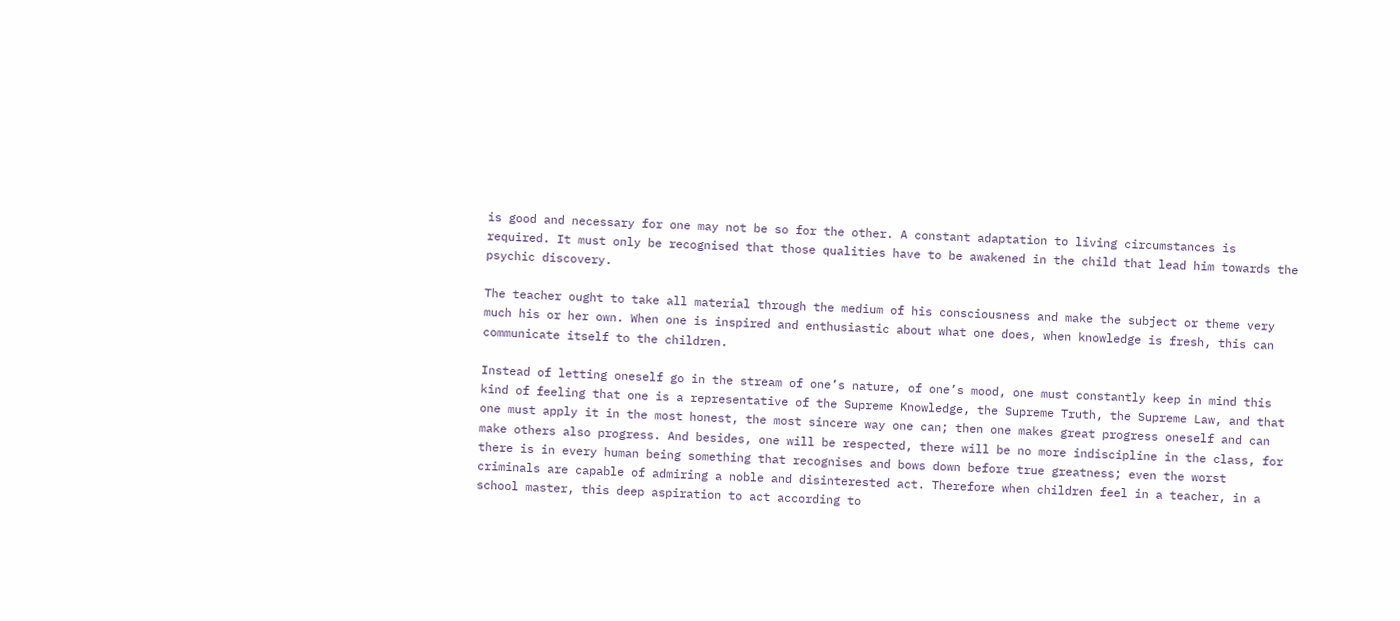is good and necessary for one may not be so for the other. A constant adaptation to living circumstances is required. It must only be recognised that those qualities have to be awakened in the child that lead him towards the psychic discovery.

The teacher ought to take all material through the medium of his consciousness and make the subject or theme very much his or her own. When one is inspired and enthusiastic about what one does, when knowledge is fresh, this can communicate itself to the children.

Instead of letting oneself go in the stream of one’s nature, of one’s mood, one must constantly keep in mind this kind of feeling that one is a representative of the Supreme Knowledge, the Supreme Truth, the Supreme Law, and that one must apply it in the most honest, the most sincere way one can; then one makes great progress oneself and can make others also progress. And besides, one will be respected, there will be no more indiscipline in the class, for there is in every human being something that recognises and bows down before true greatness; even the worst criminals are capable of admiring a noble and disinterested act. Therefore when children feel in a teacher, in a school master, this deep aspiration to act according to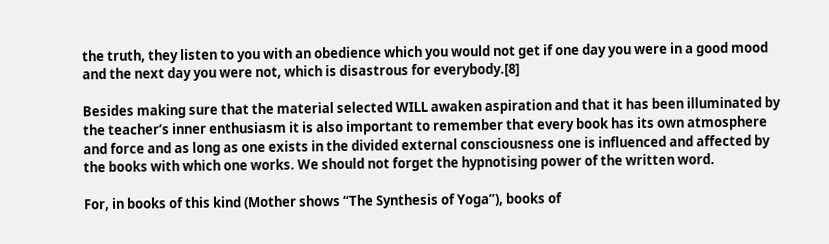the truth, they listen to you with an obedience which you would not get if one day you were in a good mood and the next day you were not, which is disastrous for everybody.[8]

Besides making sure that the material selected WILL awaken aspiration and that it has been illuminated by the teacher’s inner enthusiasm it is also important to remember that every book has its own atmosphere and force and as long as one exists in the divided external consciousness one is influenced and affected by the books with which one works. We should not forget the hypnotising power of the written word.

For, in books of this kind (Mother shows “The Synthesis of Yoga”), books of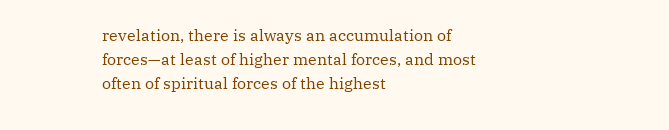revelation, there is always an accumulation of forces—at least of higher mental forces, and most often of spiritual forces of the highest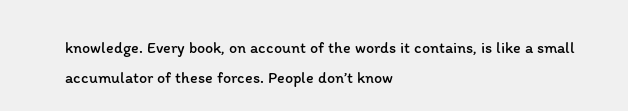knowledge. Every book, on account of the words it contains, is like a small accumulator of these forces. People don’t know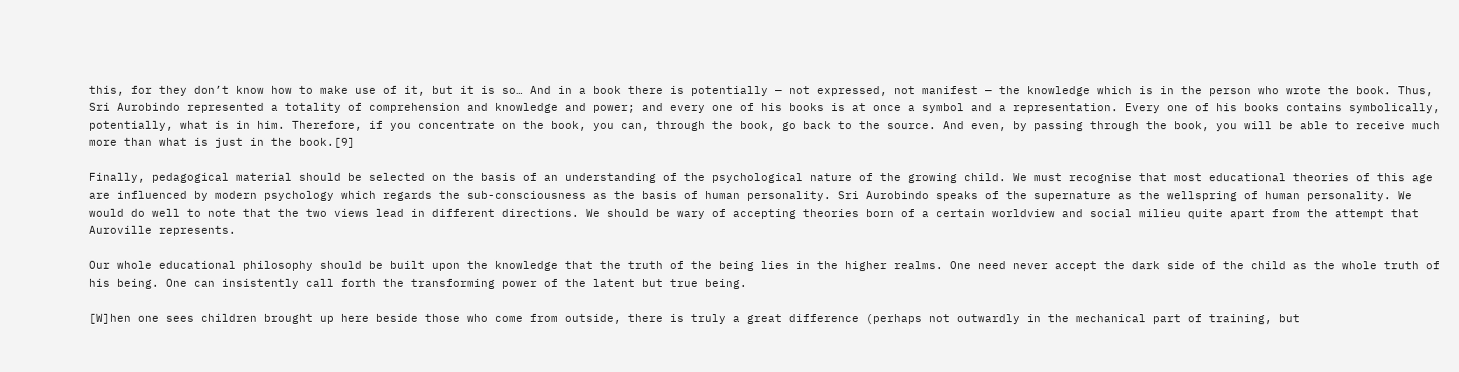this, for they don’t know how to make use of it, but it is so… And in a book there is potentially — not expressed, not manifest — the knowledge which is in the person who wrote the book. Thus, Sri Aurobindo represented a totality of comprehension and knowledge and power; and every one of his books is at once a symbol and a representation. Every one of his books contains symbolically, potentially, what is in him. Therefore, if you concentrate on the book, you can, through the book, go back to the source. And even, by passing through the book, you will be able to receive much more than what is just in the book.[9]

Finally, pedagogical material should be selected on the basis of an understanding of the psychological nature of the growing child. We must recognise that most educational theories of this age are influenced by modern psychology which regards the sub-consciousness as the basis of human personality. Sri Aurobindo speaks of the supernature as the wellspring of human personality. We would do well to note that the two views lead in different directions. We should be wary of accepting theories born of a certain worldview and social milieu quite apart from the attempt that Auroville represents.

Our whole educational philosophy should be built upon the knowledge that the truth of the being lies in the higher realms. One need never accept the dark side of the child as the whole truth of his being. One can insistently call forth the transforming power of the latent but true being.

[W]hen one sees children brought up here beside those who come from outside, there is truly a great difference (perhaps not outwardly in the mechanical part of training, but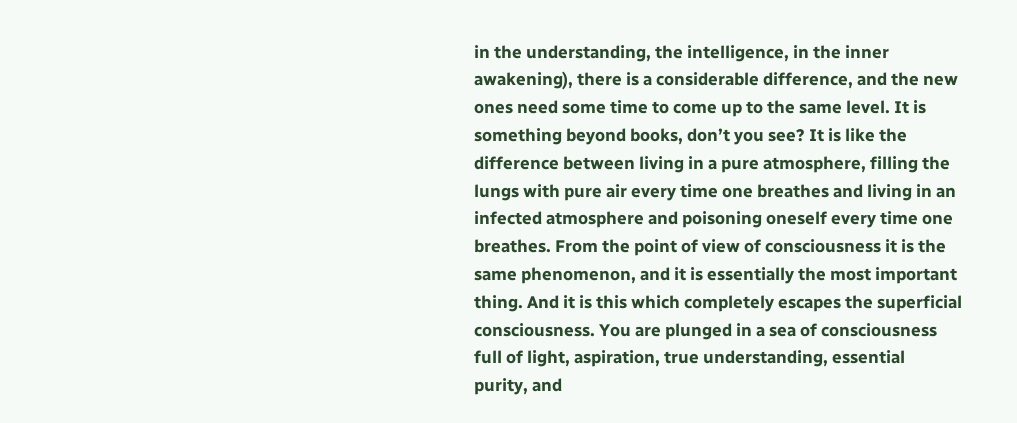in the understanding, the intelligence, in the inner awakening), there is a considerable difference, and the new ones need some time to come up to the same level. It is something beyond books, don’t you see? It is like the difference between living in a pure atmosphere, filling the lungs with pure air every time one breathes and living in an infected atmosphere and poisoning oneself every time one breathes. From the point of view of consciousness it is the same phenomenon, and it is essentially the most important thing. And it is this which completely escapes the superficial consciousness. You are plunged in a sea of consciousness full of light, aspiration, true understanding, essential purity, and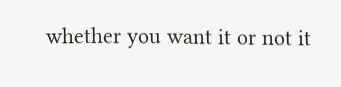whether you want it or not it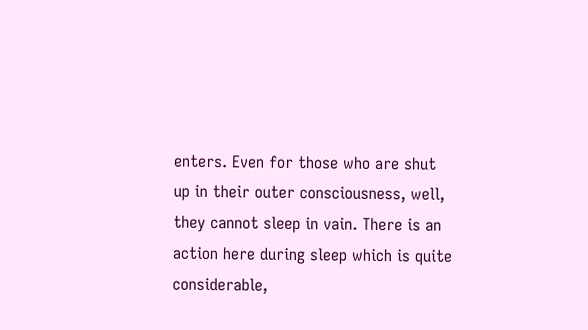enters. Even for those who are shut up in their outer consciousness, well, they cannot sleep in vain. There is an action here during sleep which is quite considerable,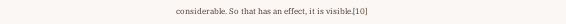considerable. So that has an effect, it is visible.[10]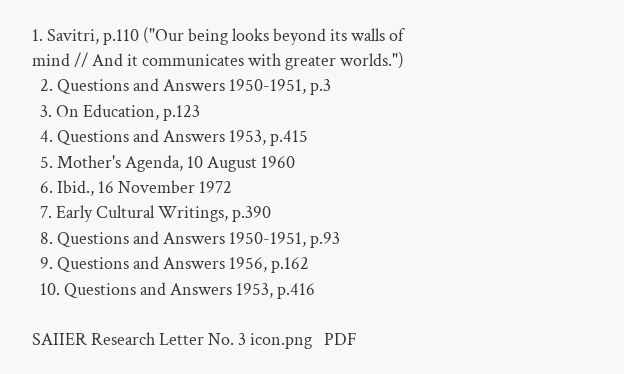1. Savitri, p.110 ("Our being looks beyond its walls of mind // And it communicates with greater worlds.")
  2. Questions and Answers 1950-1951, p.3
  3. On Education, p.123
  4. Questions and Answers 1953, p.415
  5. Mother's Agenda, 10 August 1960
  6. Ibid., 16 November 1972
  7. Early Cultural Writings, p.390
  8. Questions and Answers 1950-1951, p.93
  9. Questions and Answers 1956, p.162
  10. Questions and Answers 1953, p.416

SAIIER Research Letter No. 3 icon.png   PDF